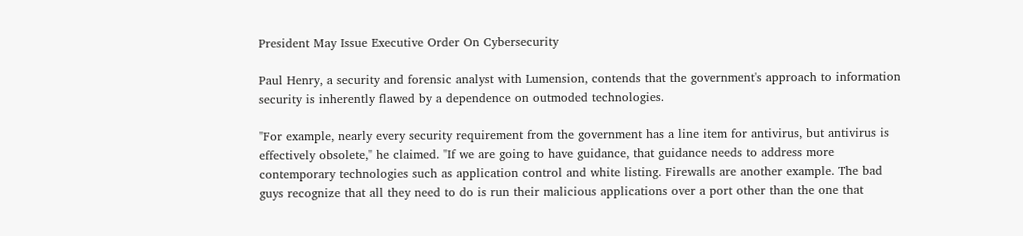President May Issue Executive Order On Cybersecurity

Paul Henry, a security and forensic analyst with Lumension, contends that the government's approach to information security is inherently flawed by a dependence on outmoded technologies.

"For example, nearly every security requirement from the government has a line item for antivirus, but antivirus is effectively obsolete," he claimed. "If we are going to have guidance, that guidance needs to address more contemporary technologies such as application control and white listing. Firewalls are another example. The bad guys recognize that all they need to do is run their malicious applications over a port other than the one that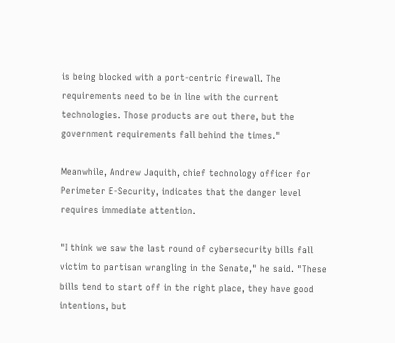is being blocked with a port-centric firewall. The requirements need to be in line with the current technologies. Those products are out there, but the government requirements fall behind the times."

Meanwhile, Andrew Jaquith, chief technology officer for Perimeter E-Security, indicates that the danger level requires immediate attention.

"I think we saw the last round of cybersecurity bills fall victim to partisan wrangling in the Senate," he said. "These bills tend to start off in the right place, they have good intentions, but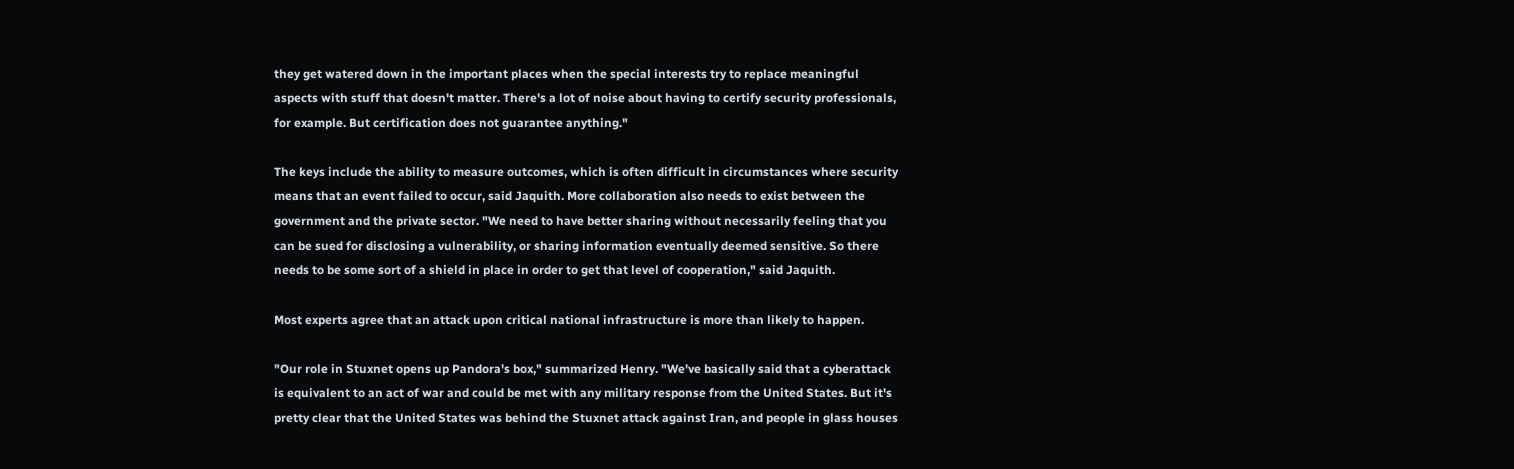they get watered down in the important places when the special interests try to replace meaningful aspects with stuff that doesn't matter. There's a lot of noise about having to certify security professionals, for example. But certification does not guarantee anything."

The keys include the ability to measure outcomes, which is often difficult in circumstances where security means that an event failed to occur, said Jaquith. More collaboration also needs to exist between the government and the private sector. "We need to have better sharing without necessarily feeling that you can be sued for disclosing a vulnerability, or sharing information eventually deemed sensitive. So there needs to be some sort of a shield in place in order to get that level of cooperation," said Jaquith.

Most experts agree that an attack upon critical national infrastructure is more than likely to happen.

"Our role in Stuxnet opens up Pandora's box," summarized Henry. "We've basically said that a cyberattack is equivalent to an act of war and could be met with any military response from the United States. But it's pretty clear that the United States was behind the Stuxnet attack against Iran, and people in glass houses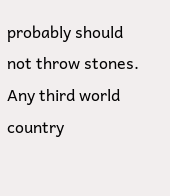probably should not throw stones. Any third world country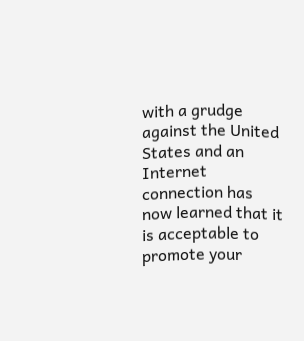with a grudge against the United States and an Internet connection has now learned that it is acceptable to promote your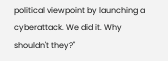political viewpoint by launching a cyberattack. We did it. Why shouldn't they?"